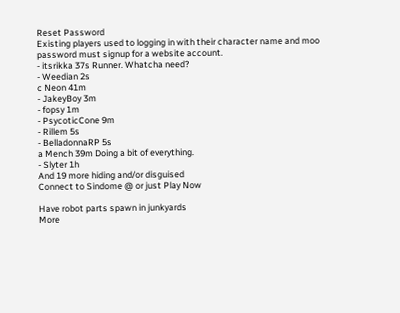Reset Password
Existing players used to logging in with their character name and moo password must signup for a website account.
- itsrikka 37s Runner. Whatcha need?
- Weedian 2s
c Neon 41m
- JakeyBoy 3m
- fopsy 1m
- PsycoticCone 9m
- Rillem 5s
- BelladonnaRP 5s
a Mench 39m Doing a bit of everything.
- Slyter 1h
And 19 more hiding and/or disguised
Connect to Sindome @ or just Play Now

Have robot parts spawn in junkyards
More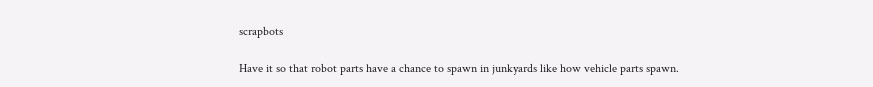scrapbots

Have it so that robot parts have a chance to spawn in junkyards like how vehicle parts spawn.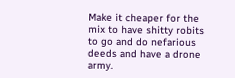Make it cheaper for the mix to have shitty robits to go and do nefarious deeds and have a drone army.